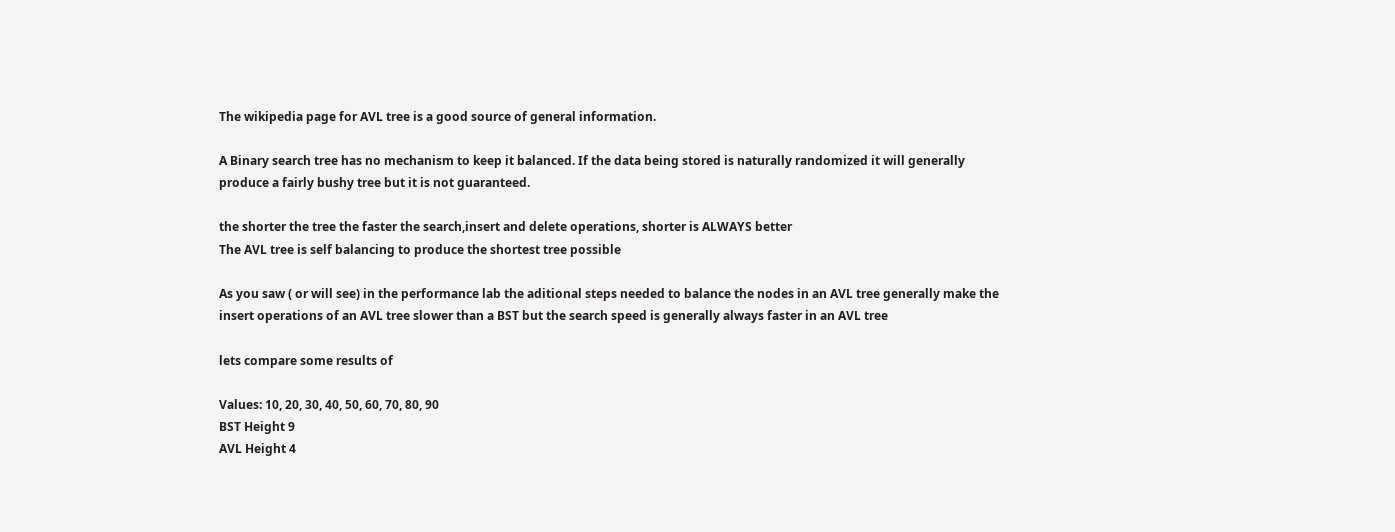The wikipedia page for AVL tree is a good source of general information.

A Binary search tree has no mechanism to keep it balanced. If the data being stored is naturally randomized it will generally produce a fairly bushy tree but it is not guaranteed.

the shorter the tree the faster the search,insert and delete operations, shorter is ALWAYS better
The AVL tree is self balancing to produce the shortest tree possible

As you saw ( or will see) in the performance lab the aditional steps needed to balance the nodes in an AVL tree generally make the insert operations of an AVL tree slower than a BST but the search speed is generally always faster in an AVL tree

lets compare some results of

Values: 10, 20, 30, 40, 50, 60, 70, 80, 90
BST Height 9
AVL Height 4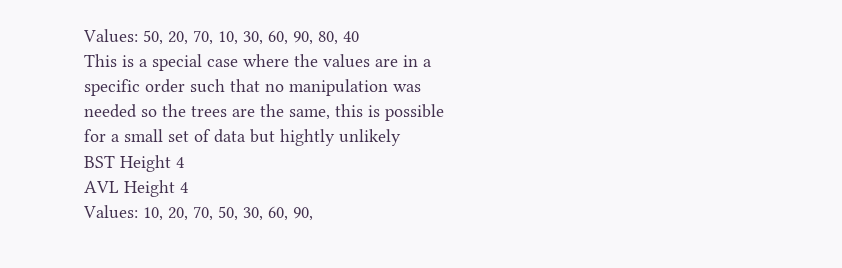Values: 50, 20, 70, 10, 30, 60, 90, 80, 40
This is a special case where the values are in a specific order such that no manipulation was needed so the trees are the same, this is possible for a small set of data but hightly unlikely
BST Height 4
AVL Height 4
Values: 10, 20, 70, 50, 30, 60, 90,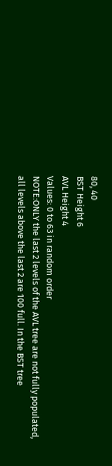80, 40
BST Height 6
AVL Height 4
Values: 0 to 63 in random order
NOTE:ONLY the last 2 levels of the AVL tree are not fully populated, all levels above the last 2 are 100 full. In the BST tree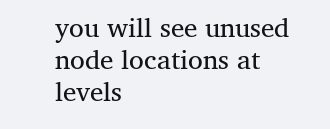you will see unused node locations at levels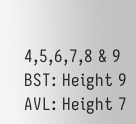4,5,6,7,8 & 9
BST: Height 9
AVL: Height 7